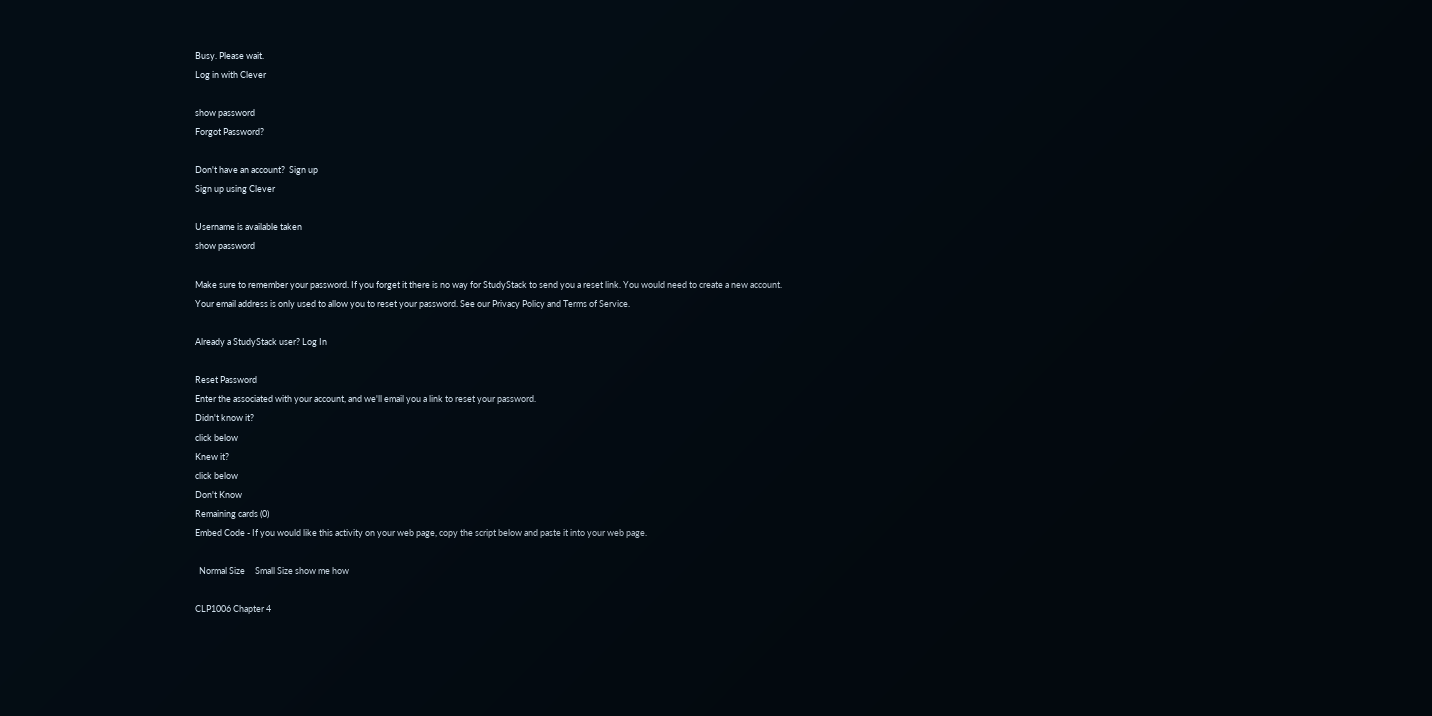Busy. Please wait.
Log in with Clever

show password
Forgot Password?

Don't have an account?  Sign up
Sign up using Clever

Username is available taken
show password

Make sure to remember your password. If you forget it there is no way for StudyStack to send you a reset link. You would need to create a new account.
Your email address is only used to allow you to reset your password. See our Privacy Policy and Terms of Service.

Already a StudyStack user? Log In

Reset Password
Enter the associated with your account, and we'll email you a link to reset your password.
Didn't know it?
click below
Knew it?
click below
Don't Know
Remaining cards (0)
Embed Code - If you would like this activity on your web page, copy the script below and paste it into your web page.

  Normal Size     Small Size show me how

CLP1006 Chapter 4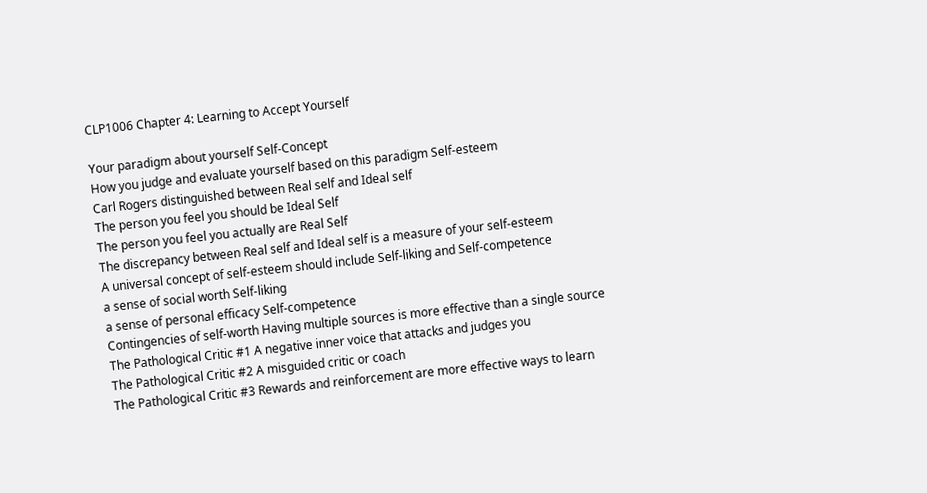CLP1006 Chapter 4: Learning to Accept Yourself

Your paradigm about yourself Self-Concept
How you judge and evaluate yourself based on this paradigm Self-esteem
Carl Rogers distinguished between Real self and Ideal self
The person you feel you should be Ideal Self
The person you feel you actually are Real Self
The discrepancy between Real self and Ideal self is a measure of your self-esteem
A universal concept of self-esteem should include Self-liking and Self-competence
a sense of social worth Self-liking
a sense of personal efficacy Self-competence
Contingencies of self-worth Having multiple sources is more effective than a single source
The Pathological Critic #1 A negative inner voice that attacks and judges you
The Pathological Critic #2 A misguided critic or coach
The Pathological Critic #3 Rewards and reinforcement are more effective ways to learn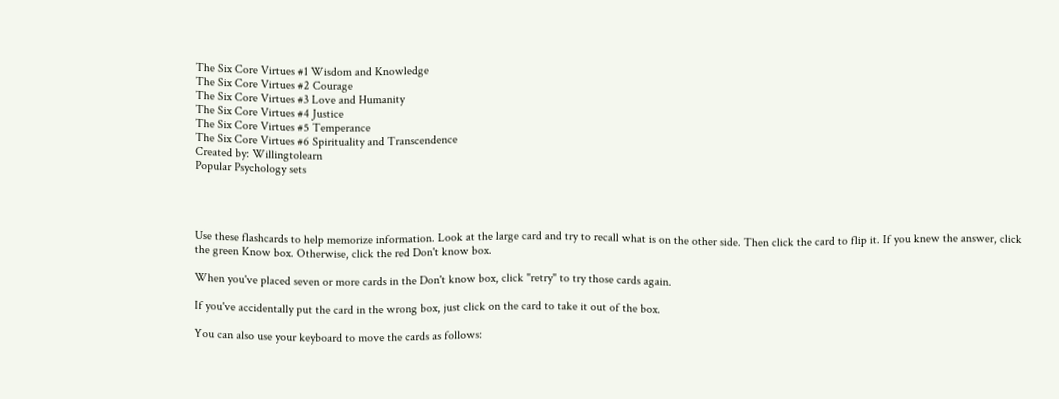The Six Core Virtues #1 Wisdom and Knowledge
The Six Core Virtues #2 Courage
The Six Core Virtues #3 Love and Humanity
The Six Core Virtues #4 Justice
The Six Core Virtues #5 Temperance
The Six Core Virtues #6 Spirituality and Transcendence
Created by: Willingtolearn
Popular Psychology sets




Use these flashcards to help memorize information. Look at the large card and try to recall what is on the other side. Then click the card to flip it. If you knew the answer, click the green Know box. Otherwise, click the red Don't know box.

When you've placed seven or more cards in the Don't know box, click "retry" to try those cards again.

If you've accidentally put the card in the wrong box, just click on the card to take it out of the box.

You can also use your keyboard to move the cards as follows: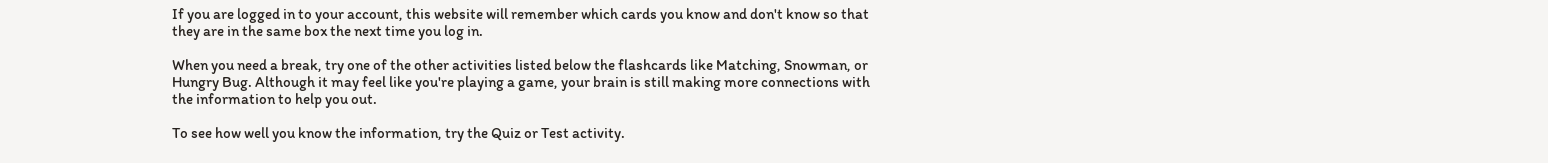If you are logged in to your account, this website will remember which cards you know and don't know so that they are in the same box the next time you log in.

When you need a break, try one of the other activities listed below the flashcards like Matching, Snowman, or Hungry Bug. Although it may feel like you're playing a game, your brain is still making more connections with the information to help you out.

To see how well you know the information, try the Quiz or Test activity.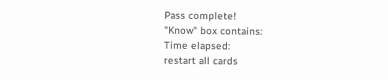Pass complete!
"Know" box contains:
Time elapsed:
restart all cards